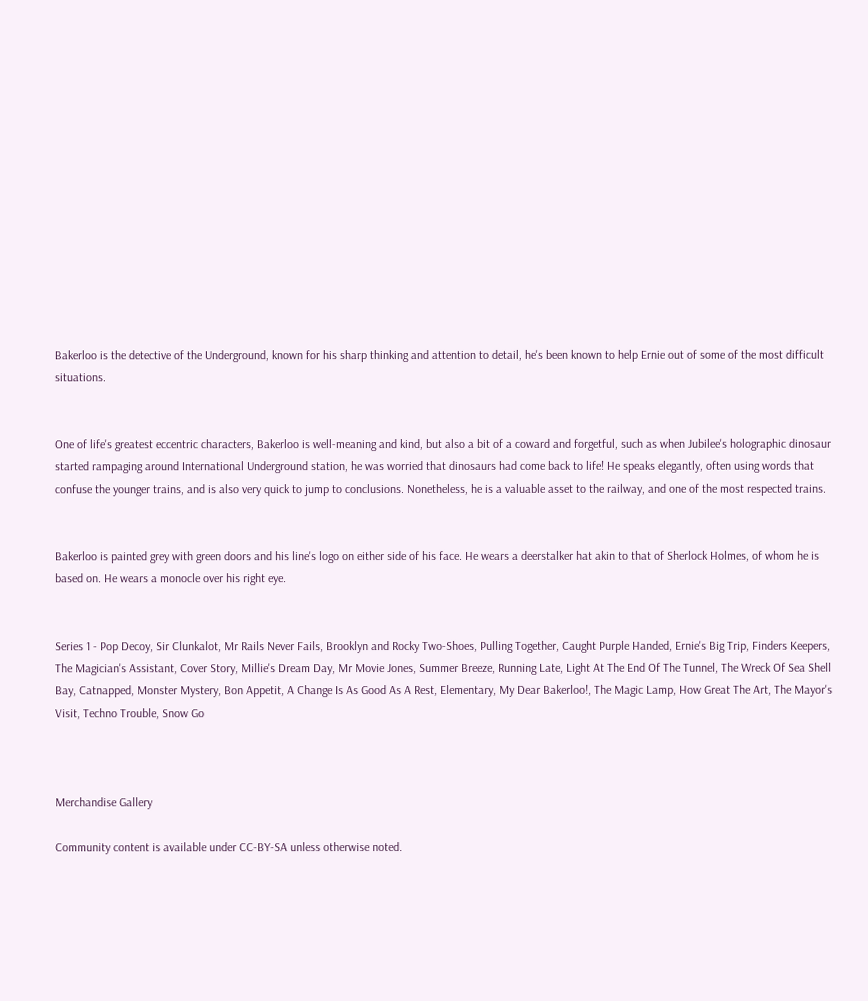Bakerloo is the detective of the Underground, known for his sharp thinking and attention to detail, he's been known to help Ernie out of some of the most difficult situations.


One of life's greatest eccentric characters, Bakerloo is well-meaning and kind, but also a bit of a coward and forgetful, such as when Jubilee's holographic dinosaur started rampaging around International Underground station, he was worried that dinosaurs had come back to life! He speaks elegantly, often using words that confuse the younger trains, and is also very quick to jump to conclusions. Nonetheless, he is a valuable asset to the railway, and one of the most respected trains.


Bakerloo is painted grey with green doors and his line's logo on either side of his face. He wears a deerstalker hat akin to that of Sherlock Holmes, of whom he is based on. He wears a monocle over his right eye.


Series 1 - Pop Decoy, Sir Clunkalot, Mr Rails Never Fails, Brooklyn and Rocky Two-Shoes, Pulling Together, Caught Purple Handed, Ernie's Big Trip, Finders Keepers, The Magician's Assistant, Cover Story, Millie's Dream Day, Mr Movie Jones, Summer Breeze, Running Late, Light At The End Of The Tunnel, The Wreck Of Sea Shell Bay, Catnapped, Monster Mystery, Bon Appetit, A Change Is As Good As A Rest, Elementary, My Dear Bakerloo!, The Magic Lamp, How Great The Art, The Mayor's Visit, Techno Trouble, Snow Go



Merchandise Gallery

Community content is available under CC-BY-SA unless otherwise noted.